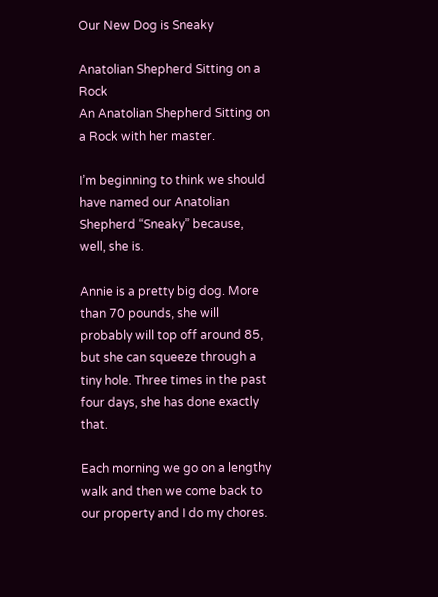Our New Dog is Sneaky

Anatolian Shepherd Sitting on a Rock
An Anatolian Shepherd Sitting on a Rock with her master.

I’m beginning to think we should have named our Anatolian Shepherd “Sneaky” because, well, she is.

Annie is a pretty big dog. More than 70 pounds, she will probably will top off around 85, but she can squeeze through a tiny hole. Three times in the past four days, she has done exactly that.

Each morning we go on a lengthy walk and then we come back to our property and I do my chores.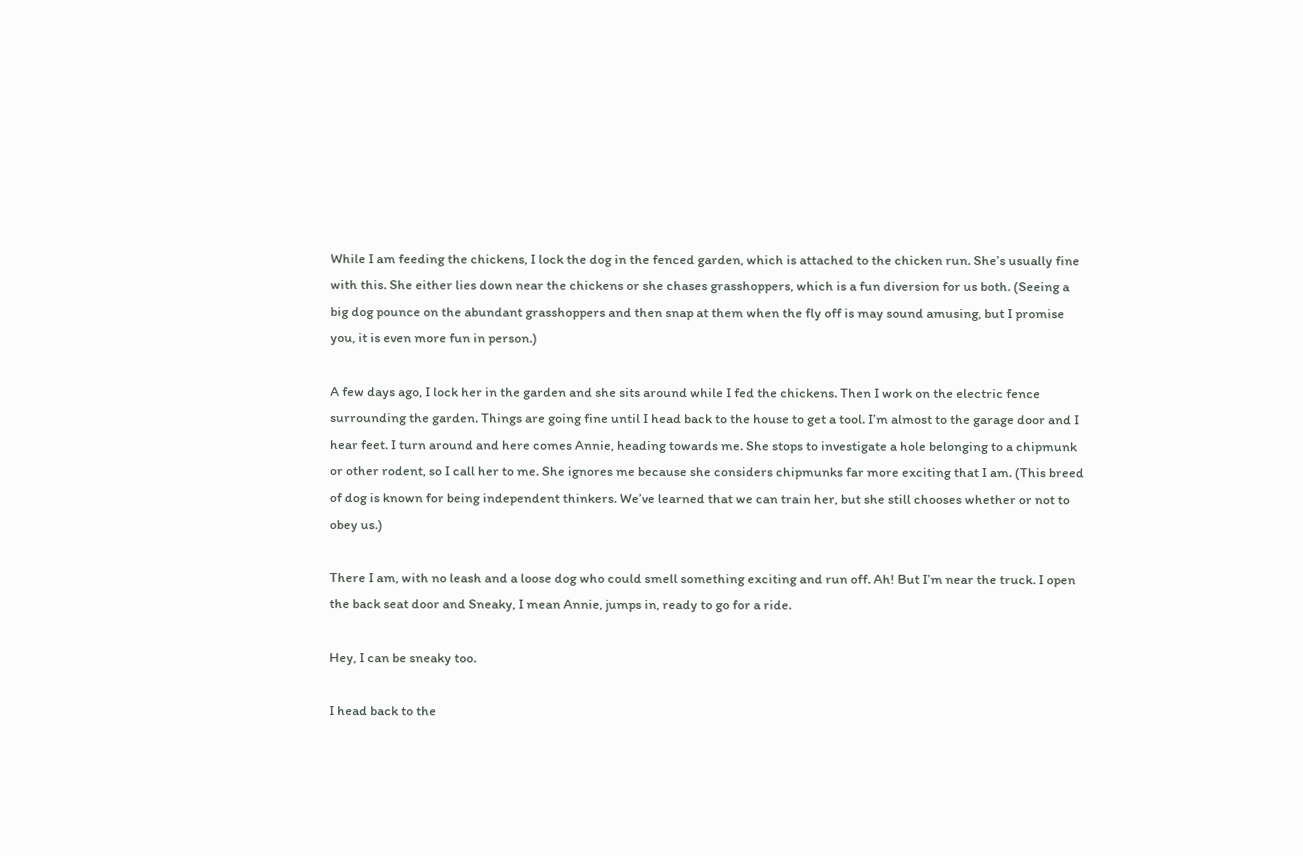While I am feeding the chickens, I lock the dog in the fenced garden, which is attached to the chicken run. She’s usually fine with this. She either lies down near the chickens or she chases grasshoppers, which is a fun diversion for us both. (Seeing a big dog pounce on the abundant grasshoppers and then snap at them when the fly off is may sound amusing, but I promise you, it is even more fun in person.)

A few days ago, I lock her in the garden and she sits around while I fed the chickens. Then I work on the electric fence surrounding the garden. Things are going fine until I head back to the house to get a tool. I’m almost to the garage door and I hear feet. I turn around and here comes Annie, heading towards me. She stops to investigate a hole belonging to a chipmunk or other rodent, so I call her to me. She ignores me because she considers chipmunks far more exciting that I am. (This breed of dog is known for being independent thinkers. We’ve learned that we can train her, but she still chooses whether or not to obey us.)

There I am, with no leash and a loose dog who could smell something exciting and run off. Ah! But I’m near the truck. I open the back seat door and Sneaky, I mean Annie, jumps in, ready to go for a ride.

Hey, I can be sneaky too.

I head back to the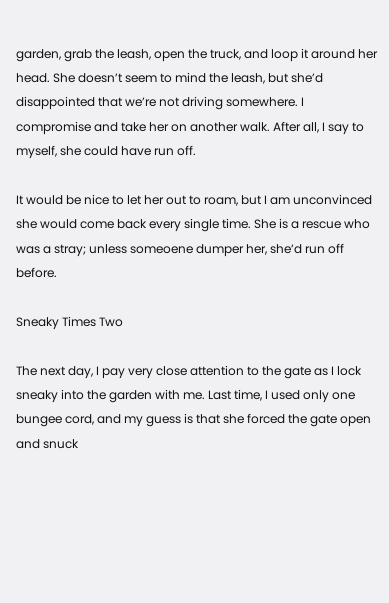garden, grab the leash, open the truck, and loop it around her head. She doesn’t seem to mind the leash, but she’d disappointed that we’re not driving somewhere. I compromise and take her on another walk. After all, I say to myself, she could have run off.

It would be nice to let her out to roam, but I am unconvinced she would come back every single time. She is a rescue who was a stray; unless someoene dumper her, she’d run off before.

Sneaky Times Two

The next day, I pay very close attention to the gate as I lock sneaky into the garden with me. Last time, I used only one bungee cord, and my guess is that she forced the gate open and snuck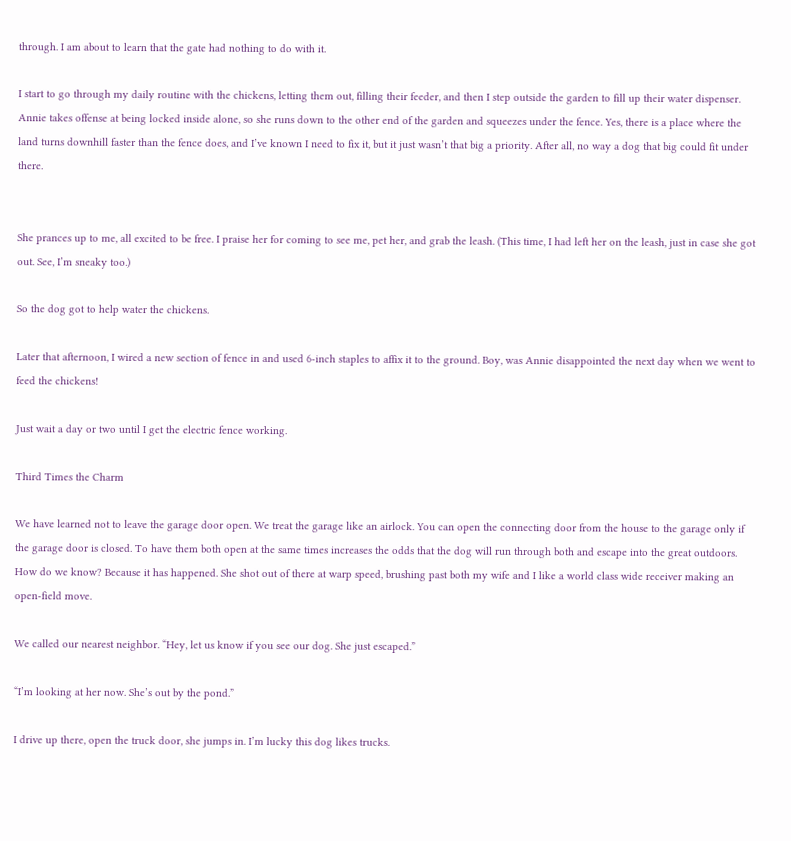through. I am about to learn that the gate had nothing to do with it.

I start to go through my daily routine with the chickens, letting them out, filling their feeder, and then I step outside the garden to fill up their water dispenser. Annie takes offense at being locked inside alone, so she runs down to the other end of the garden and squeezes under the fence. Yes, there is a place where the land turns downhill faster than the fence does, and I’ve known I need to fix it, but it just wasn’t that big a priority. After all, no way a dog that big could fit under there.


She prances up to me, all excited to be free. I praise her for coming to see me, pet her, and grab the leash. (This time, I had left her on the leash, just in case she got out. See, I’m sneaky too.)

So the dog got to help water the chickens.

Later that afternoon, I wired a new section of fence in and used 6-inch staples to affix it to the ground. Boy, was Annie disappointed the next day when we went to feed the chickens!

Just wait a day or two until I get the electric fence working.

Third Times the Charm

We have learned not to leave the garage door open. We treat the garage like an airlock. You can open the connecting door from the house to the garage only if the garage door is closed. To have them both open at the same times increases the odds that the dog will run through both and escape into the great outdoors. How do we know? Because it has happened. She shot out of there at warp speed, brushing past both my wife and I like a world class wide receiver making an open-field move.

We called our nearest neighbor. “Hey, let us know if you see our dog. She just escaped.”

“I’m looking at her now. She’s out by the pond.”

I drive up there, open the truck door, she jumps in. I’m lucky this dog likes trucks.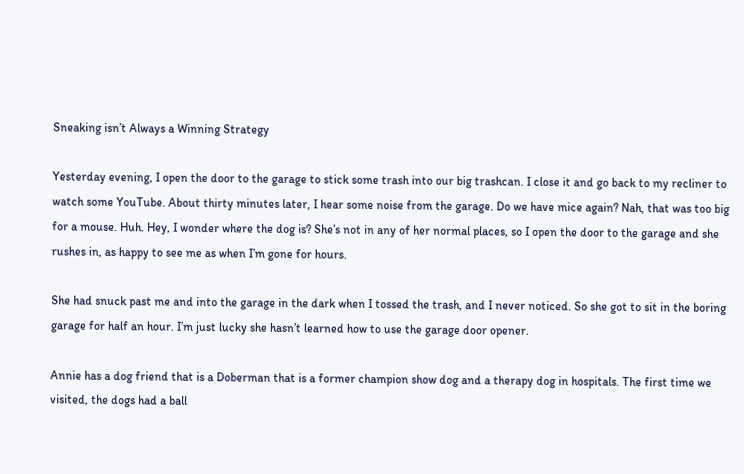Sneaking isn’t Always a Winning Strategy

Yesterday evening, I open the door to the garage to stick some trash into our big trashcan. I close it and go back to my recliner to watch some YouTube. About thirty minutes later, I hear some noise from the garage. Do we have mice again? Nah, that was too big for a mouse. Huh. Hey, I wonder where the dog is? She’s not in any of her normal places, so I open the door to the garage and she rushes in, as happy to see me as when I’m gone for hours.

She had snuck past me and into the garage in the dark when I tossed the trash, and I never noticed. So she got to sit in the boring garage for half an hour. I’m just lucky she hasn’t learned how to use the garage door opener.

Annie has a dog friend that is a Doberman that is a former champion show dog and a therapy dog in hospitals. The first time we visited, the dogs had a ball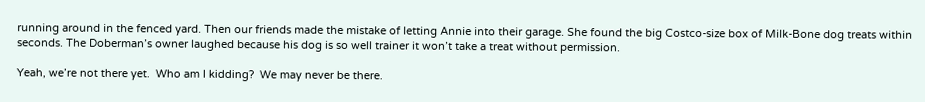running around in the fenced yard. Then our friends made the mistake of letting Annie into their garage. She found the big Costco-size box of Milk-Bone dog treats within seconds. The Doberman’s owner laughed because his dog is so well trainer it won’t take a treat without permission.

Yeah, we’re not there yet.  Who am I kidding?  We may never be there.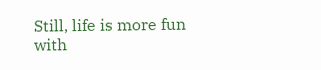Still, life is more fun with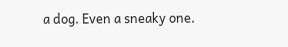a dog. Even a sneaky one.